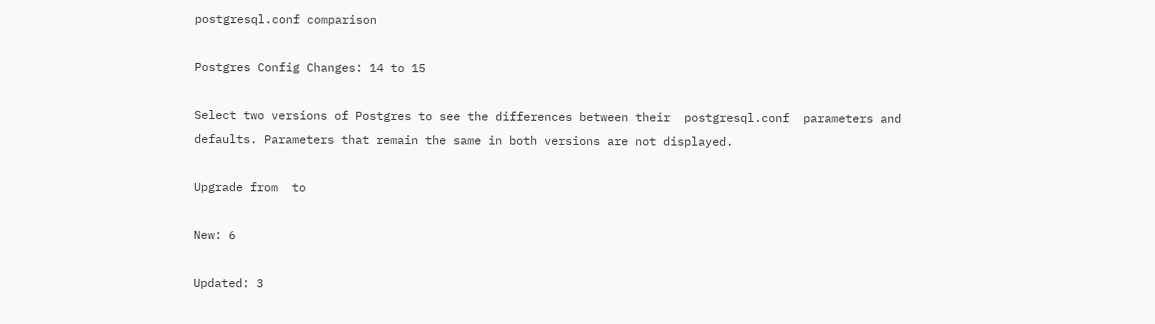postgresql.conf comparison

Postgres Config Changes: 14 to 15

Select two versions of Postgres to see the differences between their  postgresql.conf  parameters and defaults. Parameters that remain the same in both versions are not displayed.

Upgrade from  to

New: 6

Updated: 3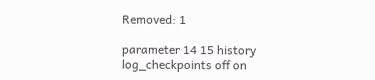Removed: 1

parameter 14 15 history
log_checkpoints off on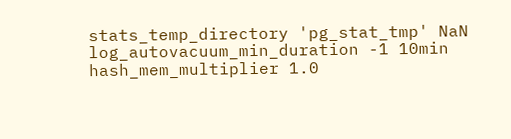stats_temp_directory 'pg_stat_tmp' NaN
log_autovacuum_min_duration -1 10min
hash_mem_multiplier 1.0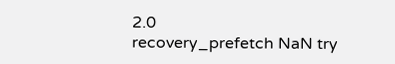2.0
recovery_prefetch NaN try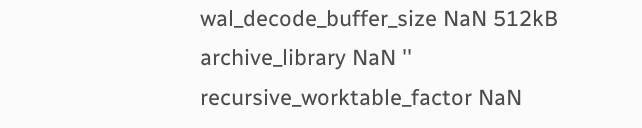wal_decode_buffer_size NaN 512kB
archive_library NaN ''
recursive_worktable_factor NaN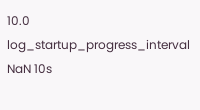10.0
log_startup_progress_interval NaN 10s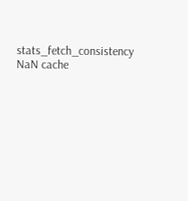stats_fetch_consistency NaN cache